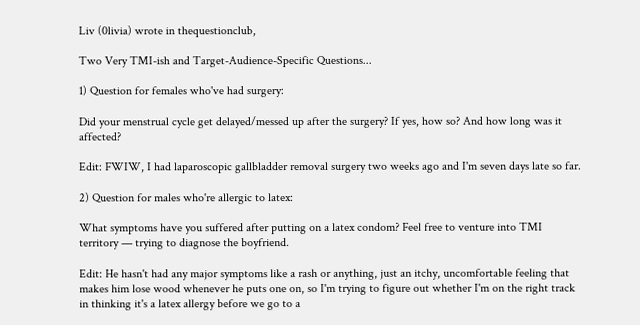Liv (0livia) wrote in thequestionclub,

Two Very TMI-ish and Target-Audience-Specific Questions...

1) Question for females who've had surgery:

Did your menstrual cycle get delayed/messed up after the surgery? If yes, how so? And how long was it affected?

Edit: FWIW, I had laparoscopic gallbladder removal surgery two weeks ago and I'm seven days late so far.

2) Question for males who're allergic to latex:

What symptoms have you suffered after putting on a latex condom? Feel free to venture into TMI territory — trying to diagnose the boyfriend.

Edit: He hasn't had any major symptoms like a rash or anything, just an itchy, uncomfortable feeling that makes him lose wood whenever he puts one on, so I'm trying to figure out whether I'm on the right track in thinking it's a latex allergy before we go to a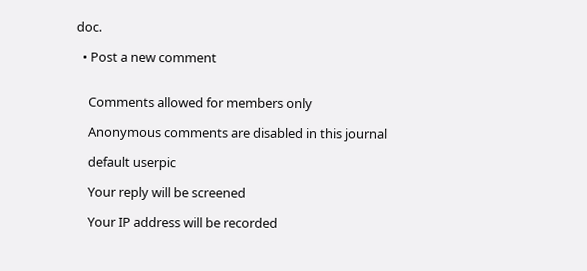doc.

  • Post a new comment


    Comments allowed for members only

    Anonymous comments are disabled in this journal

    default userpic

    Your reply will be screened

    Your IP address will be recorded